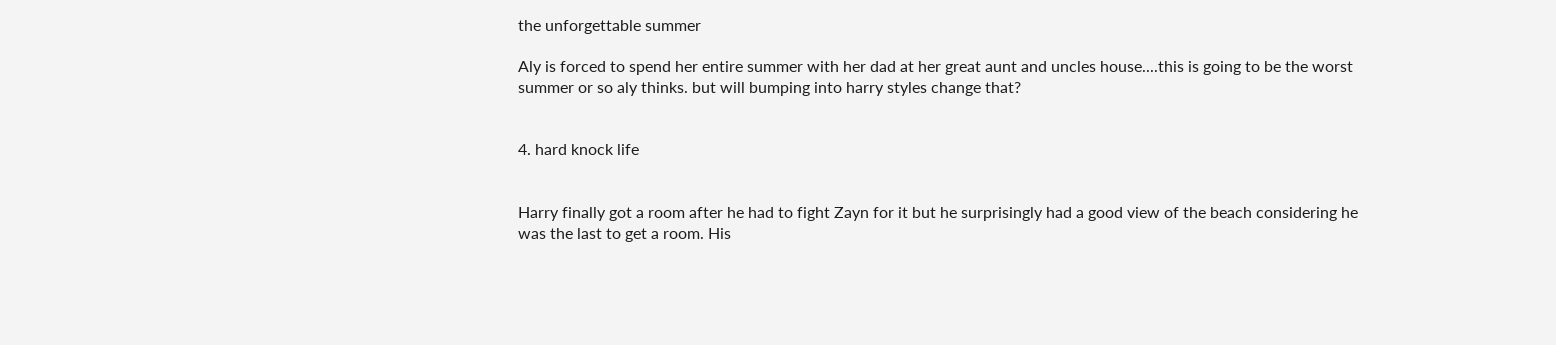the unforgettable summer

Aly is forced to spend her entire summer with her dad at her great aunt and uncles house....this is going to be the worst summer or so aly thinks. but will bumping into harry styles change that?


4. hard knock life


Harry finally got a room after he had to fight Zayn for it but he surprisingly had a good view of the beach considering he was the last to get a room. His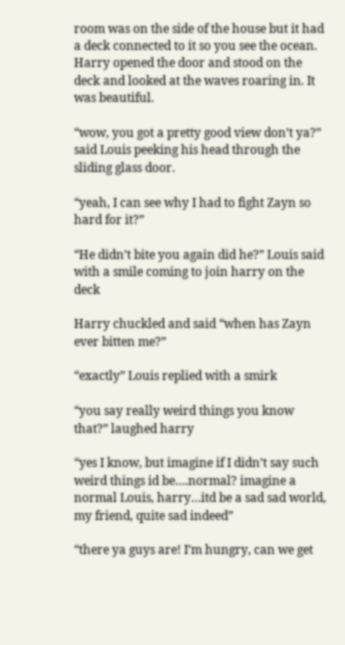room was on the side of the house but it had a deck connected to it so you see the ocean. Harry opened the door and stood on the deck and looked at the waves roaring in. It was beautiful.

“wow, you got a pretty good view don’t ya?”  said Louis peeking his head through the sliding glass door.

“yeah, I can see why I had to fight Zayn so hard for it?”

“He didn’t bite you again did he?” Louis said with a smile coming to join harry on the deck

Harry chuckled and said “when has Zayn ever bitten me?”

“exactly” Louis replied with a smirk

“you say really weird things you know that?” laughed harry

“yes I know, but imagine if I didn’t say such weird things id be….normal? imagine a normal Louis, harry…itd be a sad sad world, my friend, quite sad indeed”

“there ya guys are! I’m hungry, can we get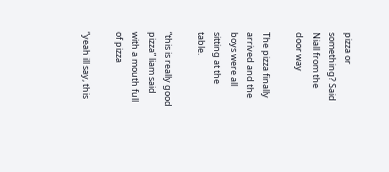pizza or something? Said Niall from the door way

The pizza finally arrived and the boys were all sitting at the table.

“this is really good pizza” liam said with a mouth full of pizza

“yeah ill say, this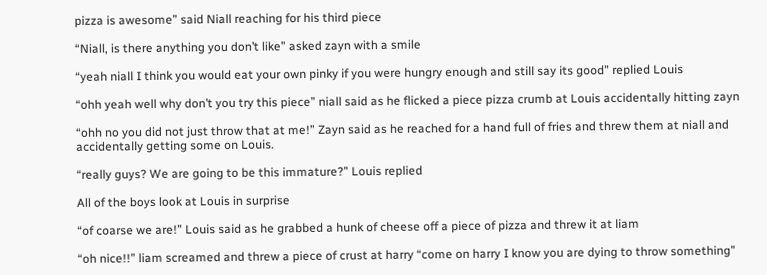pizza is awesome” said Niall reaching for his third piece

“Niall, is there anything you don’t like” asked zayn with a smile

“yeah niall I think you would eat your own pinky if you were hungry enough and still say its good” replied Louis

“ohh yeah well why don’t you try this piece” niall said as he flicked a piece pizza crumb at Louis accidentally hitting zayn

“ohh no you did not just throw that at me!” Zayn said as he reached for a hand full of fries and threw them at niall and accidentally getting some on Louis.

“really guys? We are going to be this immature?” Louis replied

All of the boys look at Louis in surprise

“of coarse we are!” Louis said as he grabbed a hunk of cheese off a piece of pizza and threw it at liam

“oh nice!!” liam screamed and threw a piece of crust at harry “come on harry I know you are dying to throw something”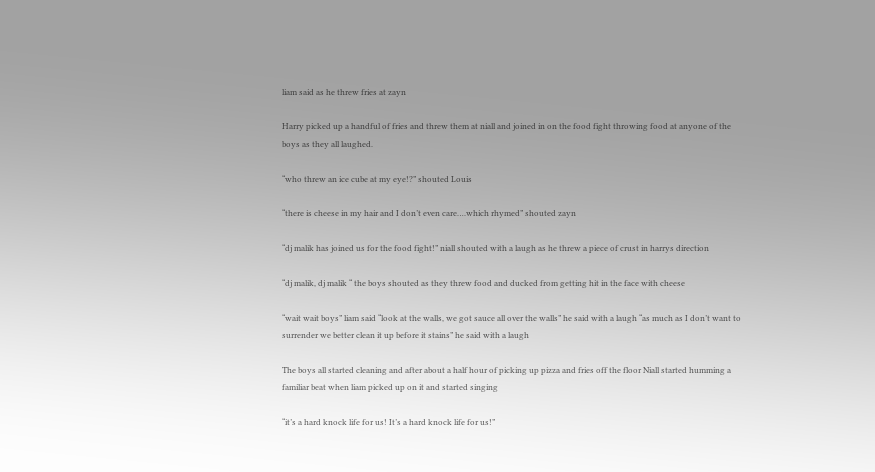liam said as he threw fries at zayn

Harry picked up a handful of fries and threw them at niall and joined in on the food fight throwing food at anyone of the boys as they all laughed.

“who threw an ice cube at my eye!?” shouted Louis

“there is cheese in my hair and I don’t even care….which rhymed” shouted zayn

“dj malik has joined us for the food fight!” niall shouted with a laugh as he threw a piece of crust in harrys direction

“dj malik, dj malik “ the boys shouted as they threw food and ducked from getting hit in the face with cheese

“wait wait boys” liam said “look at the walls, we got sauce all over the walls” he said with a laugh “as much as I don’t want to surrender we better clean it up before it stains” he said with a laugh

The boys all started cleaning and after about a half hour of picking up pizza and fries off the floor Niall started humming a familiar beat when liam picked up on it and started singing

“it’s a hard knock life for us! It’s a hard knock life for us!”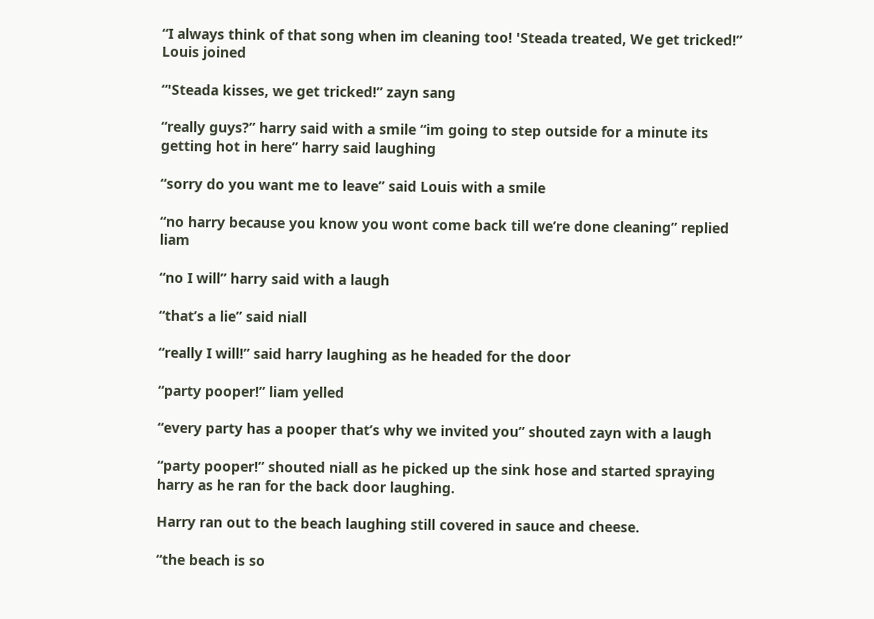“I always think of that song when im cleaning too! 'Steada treated, We get tricked!” Louis joined

“'Steada kisses, we get tricked!” zayn sang

“really guys?” harry said with a smile “im going to step outside for a minute its getting hot in here” harry said laughing

“sorry do you want me to leave” said Louis with a smile

“no harry because you know you wont come back till we’re done cleaning” replied liam

“no I will” harry said with a laugh

“that’s a lie” said niall

“really I will!” said harry laughing as he headed for the door

“party pooper!” liam yelled

“every party has a pooper that’s why we invited you” shouted zayn with a laugh

“party pooper!” shouted niall as he picked up the sink hose and started spraying harry as he ran for the back door laughing.

Harry ran out to the beach laughing still covered in sauce and cheese.

“the beach is so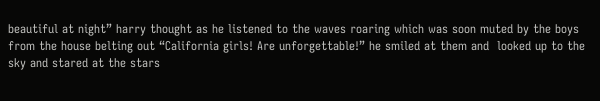beautiful at night” harry thought as he listened to the waves roaring which was soon muted by the boys from the house belting out “California girls! Are unforgettable!” he smiled at them and  looked up to the sky and stared at the stars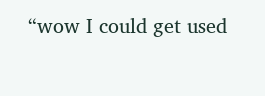“wow I could get used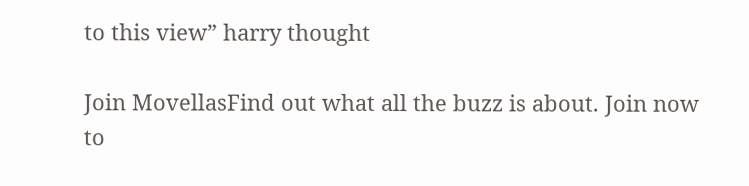to this view” harry thought

Join MovellasFind out what all the buzz is about. Join now to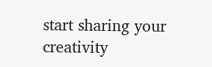start sharing your creativity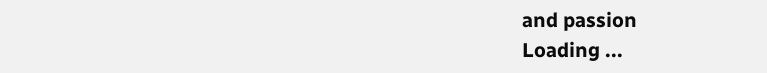and passion
Loading ...